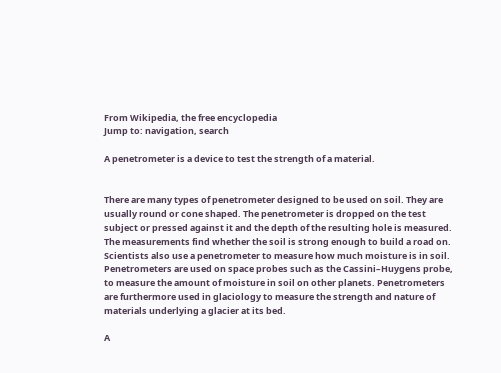From Wikipedia, the free encyclopedia
Jump to: navigation, search

A penetrometer is a device to test the strength of a material.


There are many types of penetrometer designed to be used on soil. They are usually round or cone shaped. The penetrometer is dropped on the test subject or pressed against it and the depth of the resulting hole is measured. The measurements find whether the soil is strong enough to build a road on. Scientists also use a penetrometer to measure how much moisture is in soil. Penetrometers are used on space probes such as the Cassini–Huygens probe, to measure the amount of moisture in soil on other planets. Penetrometers are furthermore used in glaciology to measure the strength and nature of materials underlying a glacier at its bed.

A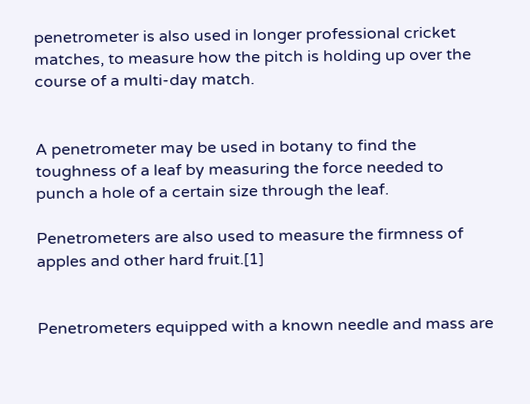penetrometer is also used in longer professional cricket matches, to measure how the pitch is holding up over the course of a multi-day match.


A penetrometer may be used in botany to find the toughness of a leaf by measuring the force needed to punch a hole of a certain size through the leaf.

Penetrometers are also used to measure the firmness of apples and other hard fruit.[1]


Penetrometers equipped with a known needle and mass are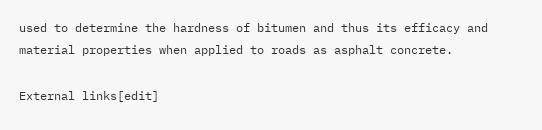used to determine the hardness of bitumen and thus its efficacy and material properties when applied to roads as asphalt concrete.

External links[edit]